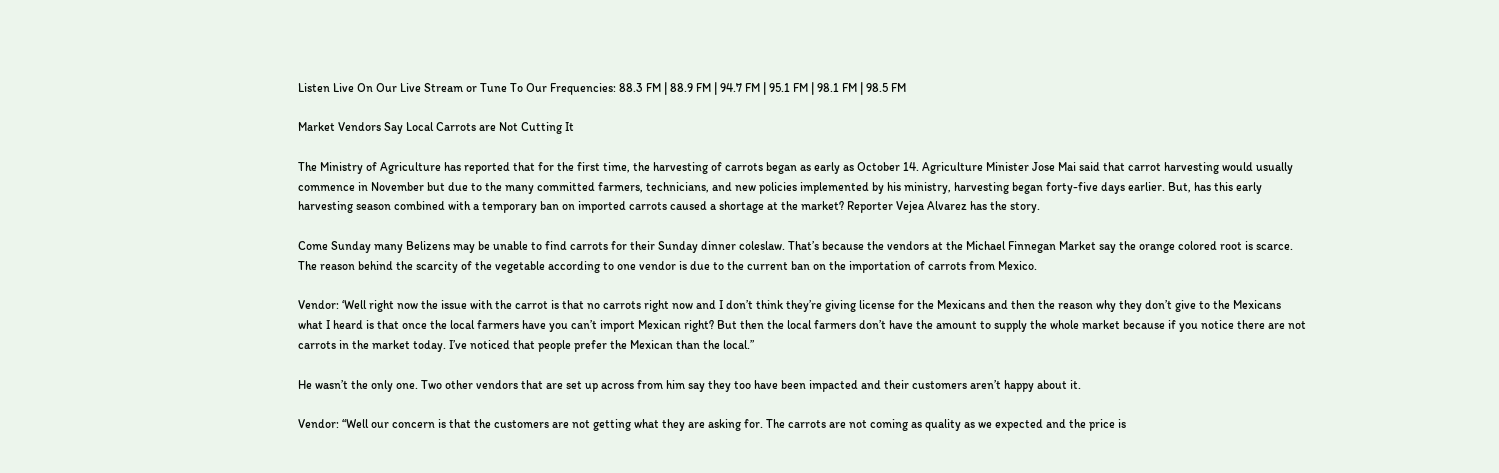Listen Live On Our Live Stream or Tune To Our Frequencies: 88.3 FM | 88.9 FM | 94.7 FM | 95.1 FM | 98.1 FM | 98.5 FM

Market Vendors Say Local Carrots are Not Cutting It

The Ministry of Agriculture has reported that for the first time, the harvesting of carrots began as early as October 14. Agriculture Minister Jose Mai said that carrot harvesting would usually commence in November but due to the many committed farmers, technicians, and new policies implemented by his ministry, harvesting began forty-five days earlier. But, has this early harvesting season combined with a temporary ban on imported carrots caused a shortage at the market? Reporter Vejea Alvarez has the story.

Come Sunday many Belizens may be unable to find carrots for their Sunday dinner coleslaw. That’s because the vendors at the Michael Finnegan Market say the orange colored root is scarce. The reason behind the scarcity of the vegetable according to one vendor is due to the current ban on the importation of carrots from Mexico.

Vendor: ‘Well right now the issue with the carrot is that no carrots right now and I don’t think they’re giving license for the Mexicans and then the reason why they don’t give to the Mexicans what I heard is that once the local farmers have you can’t import Mexican right? But then the local farmers don’t have the amount to supply the whole market because if you notice there are not carrots in the market today. I’ve noticed that people prefer the Mexican than the local.”

He wasn’t the only one. Two other vendors that are set up across from him say they too have been impacted and their customers aren’t happy about it.

Vendor: “Well our concern is that the customers are not getting what they are asking for. The carrots are not coming as quality as we expected and the price is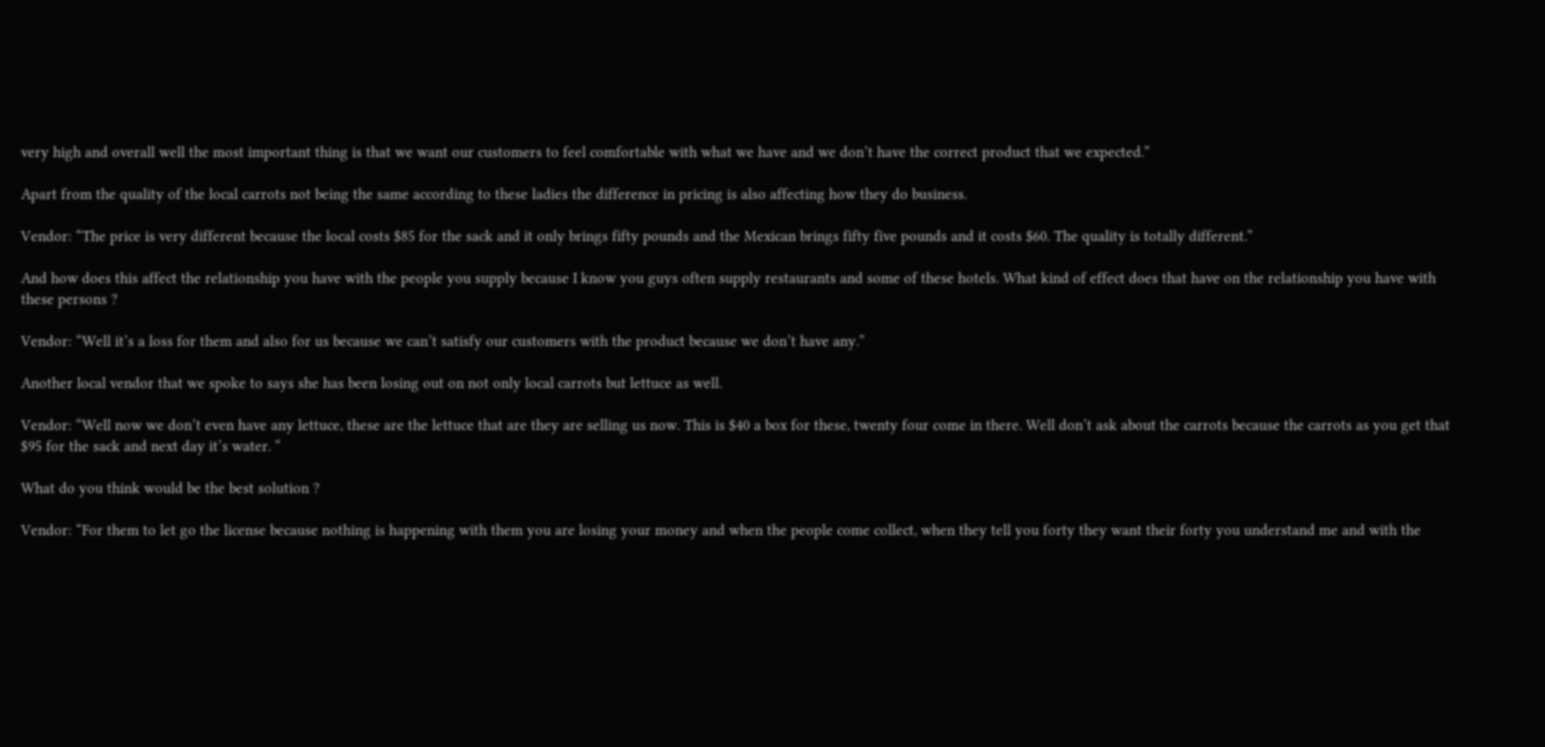very high and overall well the most important thing is that we want our customers to feel comfortable with what we have and we don’t have the correct product that we expected.”

Apart from the quality of the local carrots not being the same according to these ladies the difference in pricing is also affecting how they do business.

Vendor: “The price is very different because the local costs $85 for the sack and it only brings fifty pounds and the Mexican brings fifty five pounds and it costs $60. The quality is totally different.”

And how does this affect the relationship you have with the people you supply because I know you guys often supply restaurants and some of these hotels. What kind of effect does that have on the relationship you have with these persons ?

Vendor: “Well it’s a loss for them and also for us because we can’t satisfy our customers with the product because we don’t have any.”

Another local vendor that we spoke to says she has been losing out on not only local carrots but lettuce as well.

Vendor: “Well now we don’t even have any lettuce, these are the lettuce that are they are selling us now. This is $40 a box for these, twenty four come in there. Well don’t ask about the carrots because the carrots as you get that $95 for the sack and next day it’s water. “

What do you think would be the best solution ?

Vendor: “For them to let go the license because nothing is happening with them you are losing your money and when the people come collect, when they tell you forty they want their forty you understand me and with the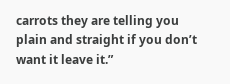carrots they are telling you plain and straight if you don’t want it leave it.”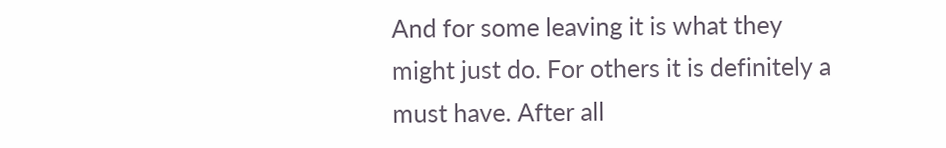And for some leaving it is what they might just do. For others it is definitely a must have. After all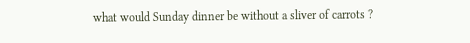what would Sunday dinner be without a sliver of carrots ?